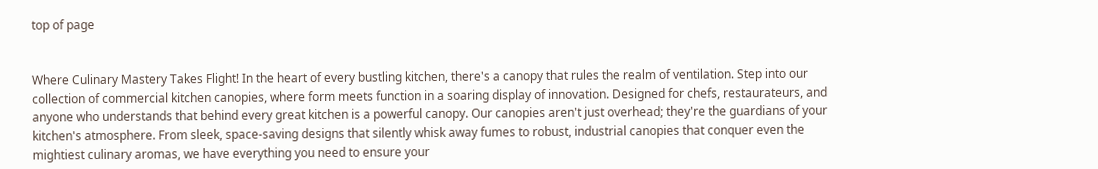top of page


Where Culinary Mastery Takes Flight! In the heart of every bustling kitchen, there's a canopy that rules the realm of ventilation. Step into our collection of commercial kitchen canopies, where form meets function in a soaring display of innovation. Designed for chefs, restaurateurs, and anyone who understands that behind every great kitchen is a powerful canopy. Our canopies aren't just overhead; they're the guardians of your kitchen's atmosphere. From sleek, space-saving designs that silently whisk away fumes to robust, industrial canopies that conquer even the mightiest culinary aromas, we have everything you need to ensure your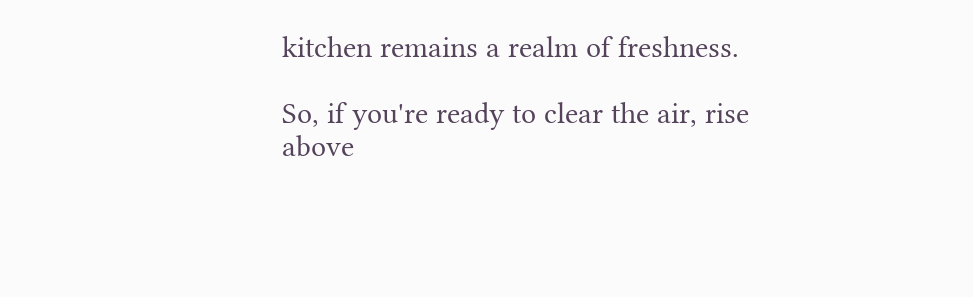kitchen remains a realm of freshness.

So, if you're ready to clear the air, rise above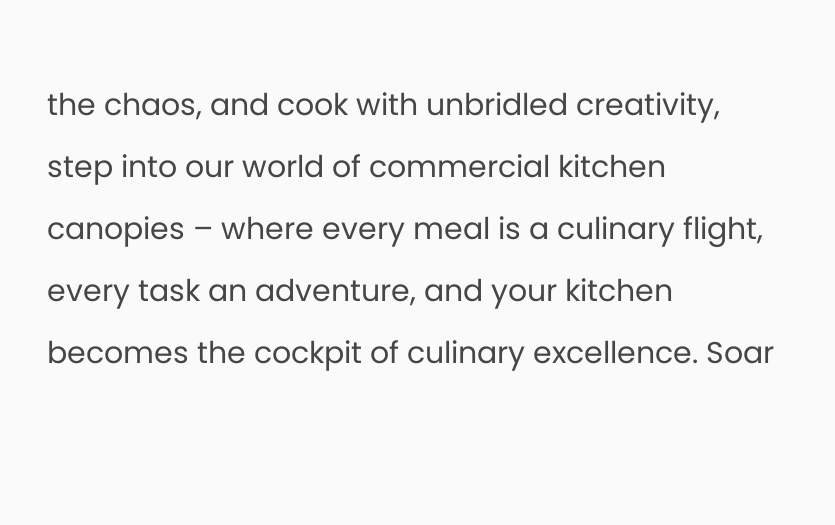the chaos, and cook with unbridled creativity, step into our world of commercial kitchen canopies – where every meal is a culinary flight, every task an adventure, and your kitchen becomes the cockpit of culinary excellence. Soar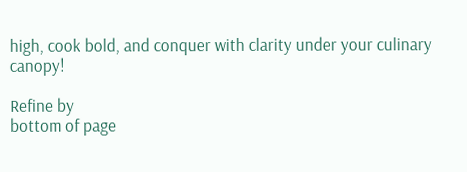high, cook bold, and conquer with clarity under your culinary canopy!

Refine by
bottom of page